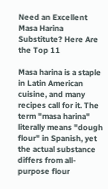Need an Excellent Masa Harina Substitute? Here Are the Top 11

Masa harina is a staple in Latin American cuisine, and many recipes call for it. The term "masa harina" literally means "dough flour" in Spanish, yet the actual substance differs from all-purpose flour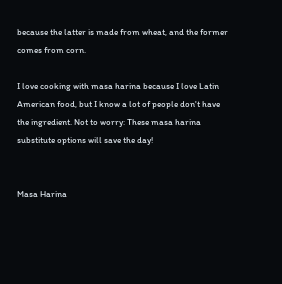because the latter is made from wheat, and the former comes from corn.

I love cooking with masa harina because I love Latin American food, but I know a lot of people don't have the ingredient. Not to worry: These masa harina substitute options will save the day!


Masa Harina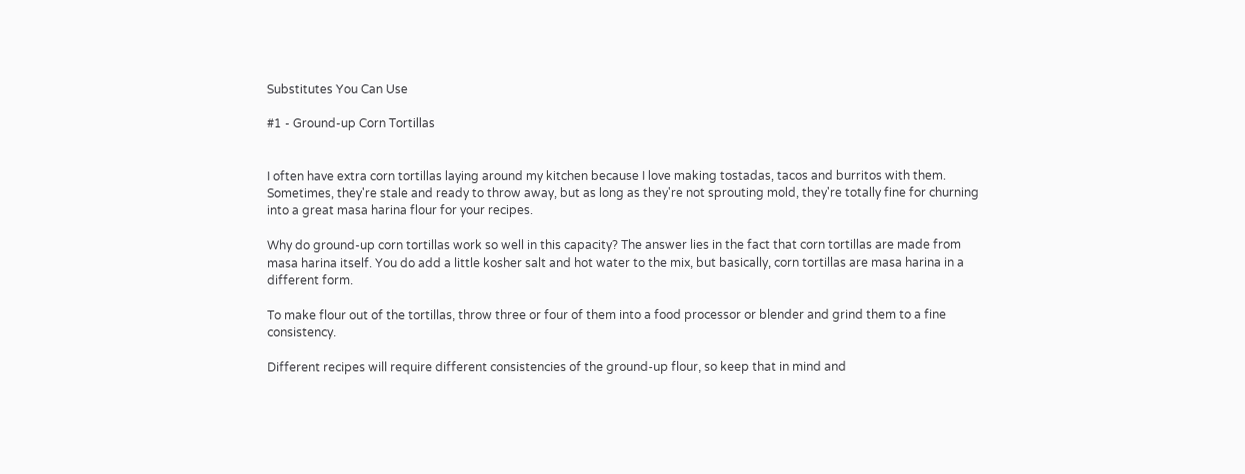Substitutes You Can Use

#1 - Ground-up Corn Tortillas


I often have extra corn tortillas laying around my kitchen because I love making tostadas, tacos and burritos with them. Sometimes, they're stale and ready to throw away, but as long as they're not sprouting mold, they're totally fine for churning into a great masa harina flour for your recipes.

Why do ground-up corn tortillas work so well in this capacity? The answer lies in the fact that corn tortillas are made from masa harina itself. You do add a little kosher salt and hot water to the mix, but basically, corn tortillas are masa harina in a different form.

To make flour out of the tortillas, throw three or four of them into a food processor or blender and grind them to a fine consistency.

Different recipes will require different consistencies of the ground-up flour, so keep that in mind and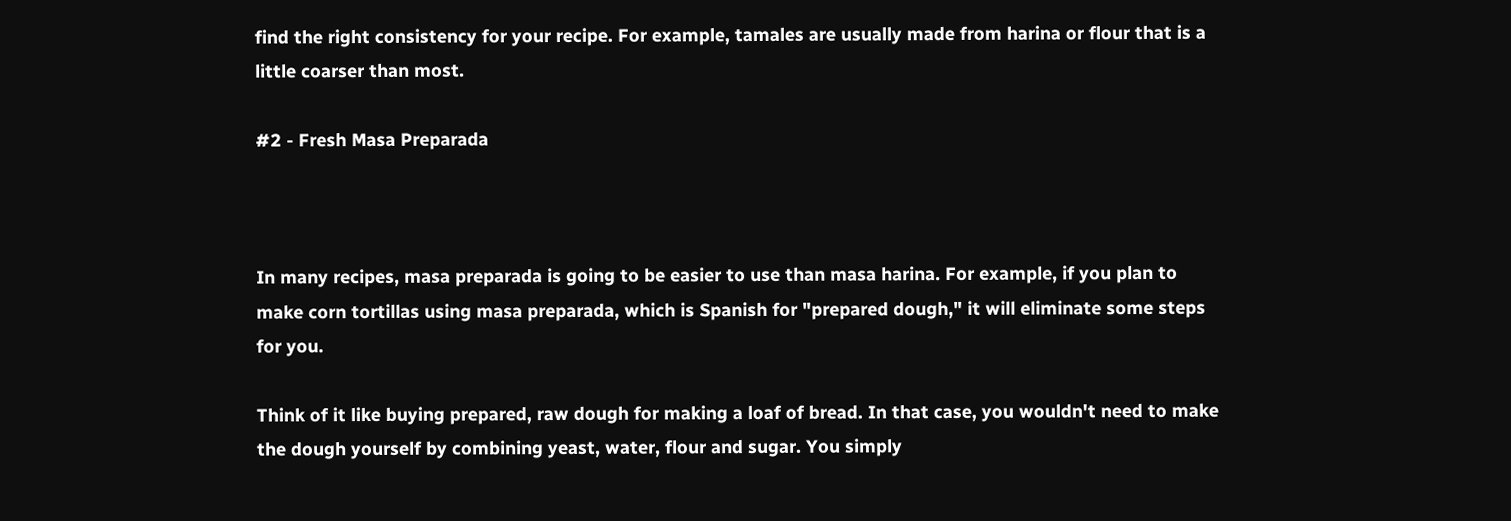find the right consistency for your recipe. For example, tamales are usually made from harina or flour that is a little coarser than most.

#2 - Fresh Masa Preparada



In many recipes, masa preparada is going to be easier to use than masa harina. For example, if you plan to make corn tortillas using masa preparada, which is Spanish for "prepared dough," it will eliminate some steps for you.

Think of it like buying prepared, raw dough for making a loaf of bread. In that case, you wouldn't need to make the dough yourself by combining yeast, water, flour and sugar. You simply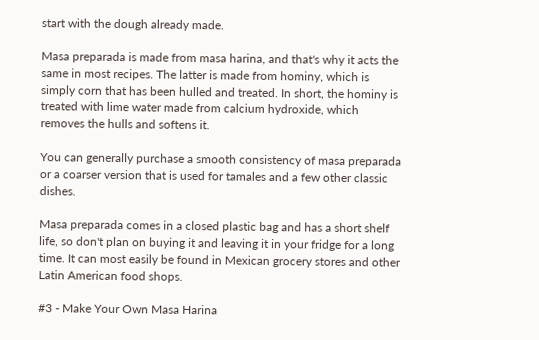start with the dough already made.

Masa preparada is made from masa harina, and that's why it acts the same in most recipes. The latter is made from hominy, which is simply corn that has been hulled and treated. In short, the hominy is treated with lime water made from calcium hydroxide, which removes the hulls and softens it.

You can generally purchase a smooth consistency of masa preparada or a coarser version that is used for tamales and a few other classic dishes.

Masa preparada comes in a closed plastic bag and has a short shelf life, so don't plan on buying it and leaving it in your fridge for a long time. It can most easily be found in Mexican grocery stores and other Latin American food shops.

#3 - Make Your Own Masa Harina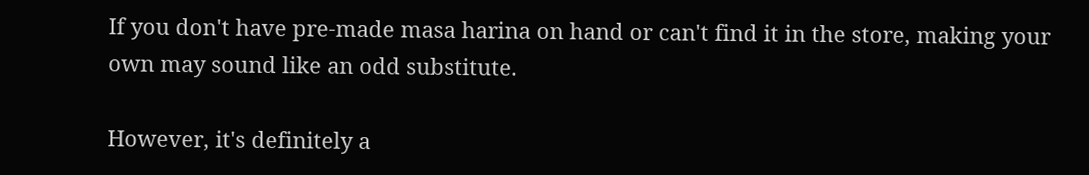If you don't have pre-made masa harina on hand or can't find it in the store, making your own may sound like an odd substitute.

However, it's definitely a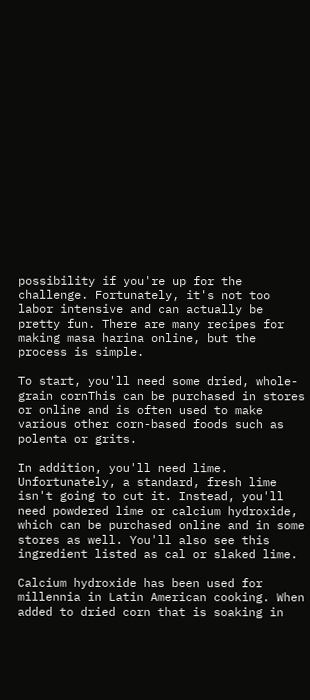possibility if you're up for the challenge. Fortunately, it's not too labor intensive and can actually be pretty fun. There are many recipes for making masa harina online, but the process is simple.

To start, you'll need some dried, whole-grain cornThis can be purchased in stores or online and is often used to make various other corn-based foods such as polenta or grits.

In addition, you'll need lime. Unfortunately, a standard, fresh lime isn't going to cut it. Instead, you'll need powdered lime or calcium hydroxide, which can be purchased online and in some stores as well. You'll also see this ingredient listed as cal or slaked lime.

Calcium hydroxide has been used for millennia in Latin American cooking. When added to dried corn that is soaking in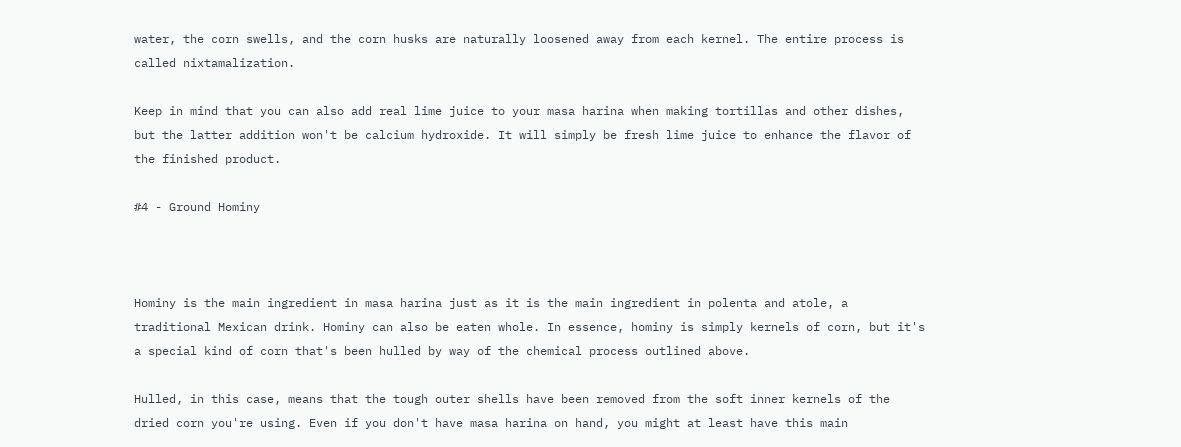water, the corn swells, and the corn husks are naturally loosened away from each kernel. The entire process is called nixtamalization.

Keep in mind that you can also add real lime juice to your masa harina when making tortillas and other dishes, but the latter addition won't be calcium hydroxide. It will simply be fresh lime juice to enhance the flavor of the finished product.

#4 - Ground Hominy



Hominy is the main ingredient in masa harina just as it is the main ingredient in polenta and atole, a traditional Mexican drink. Hominy can also be eaten whole. In essence, hominy is simply kernels of corn, but it's a special kind of corn that's been hulled by way of the chemical process outlined above.

Hulled, in this case, means that the tough outer shells have been removed from the soft inner kernels of the dried corn you're using. Even if you don't have masa harina on hand, you might at least have this main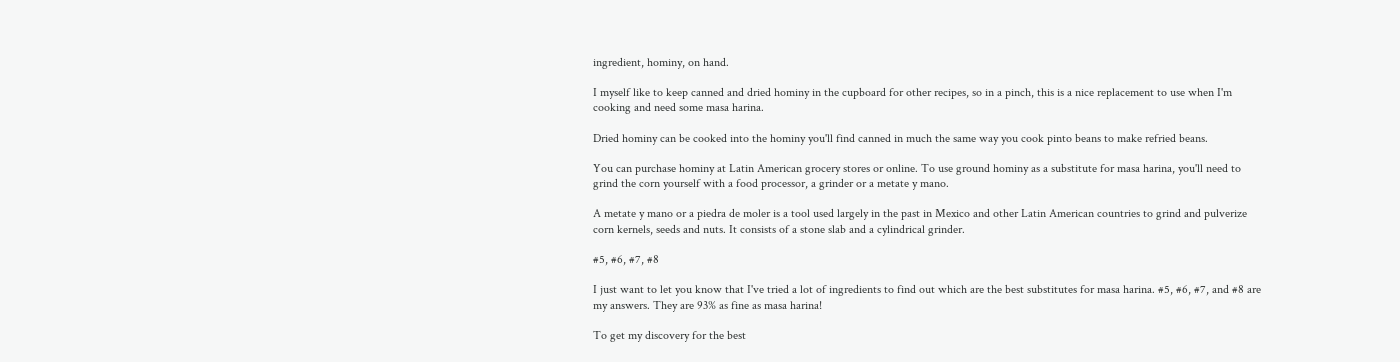ingredient, hominy, on hand.

I myself like to keep canned and dried hominy in the cupboard for other recipes, so in a pinch, this is a nice replacement to use when I'm cooking and need some masa harina.

Dried hominy can be cooked into the hominy you'll find canned in much the same way you cook pinto beans to make refried beans.

You can purchase hominy at Latin American grocery stores or online. To use ground hominy as a substitute for masa harina, you'll need to grind the corn yourself with a food processor, a grinder or a metate y mano.

A metate y mano or a piedra de moler is a tool used largely in the past in Mexico and other Latin American countries to grind and pulverize corn kernels, seeds and nuts. It consists of a stone slab and a cylindrical grinder.

#5, #6, #7, #8

I just want to let you know that I've tried a lot of ingredients to find out which are the best substitutes for masa harina. #5, #6, #7, and #8 are my answers. They are 93% as fine as masa harina!

To get my discovery for the best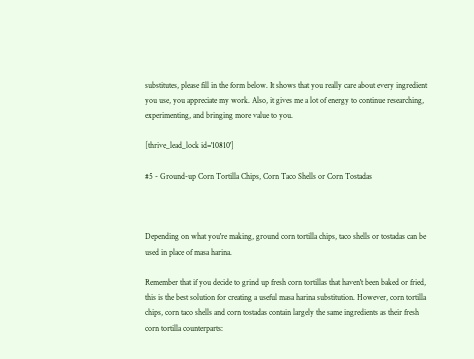substitutes, please fill in the form below. It shows that you really care about every ingredient you use, you appreciate my work. Also, it gives me a lot of energy to continue researching, experimenting, and bringing more value to you.

[thrive_lead_lock id='10810']

#5 - Ground-up Corn Tortilla Chips, Corn Taco Shells or Corn Tostadas



Depending on what you're making, ground corn tortilla chips, taco shells or tostadas can be used in place of masa harina.

Remember that if you decide to grind up fresh corn tortillas that haven't been baked or fried, this is the best solution for creating a useful masa harina substitution. However, corn tortilla chips, corn taco shells and corn tostadas contain largely the same ingredients as their fresh corn tortilla counterparts: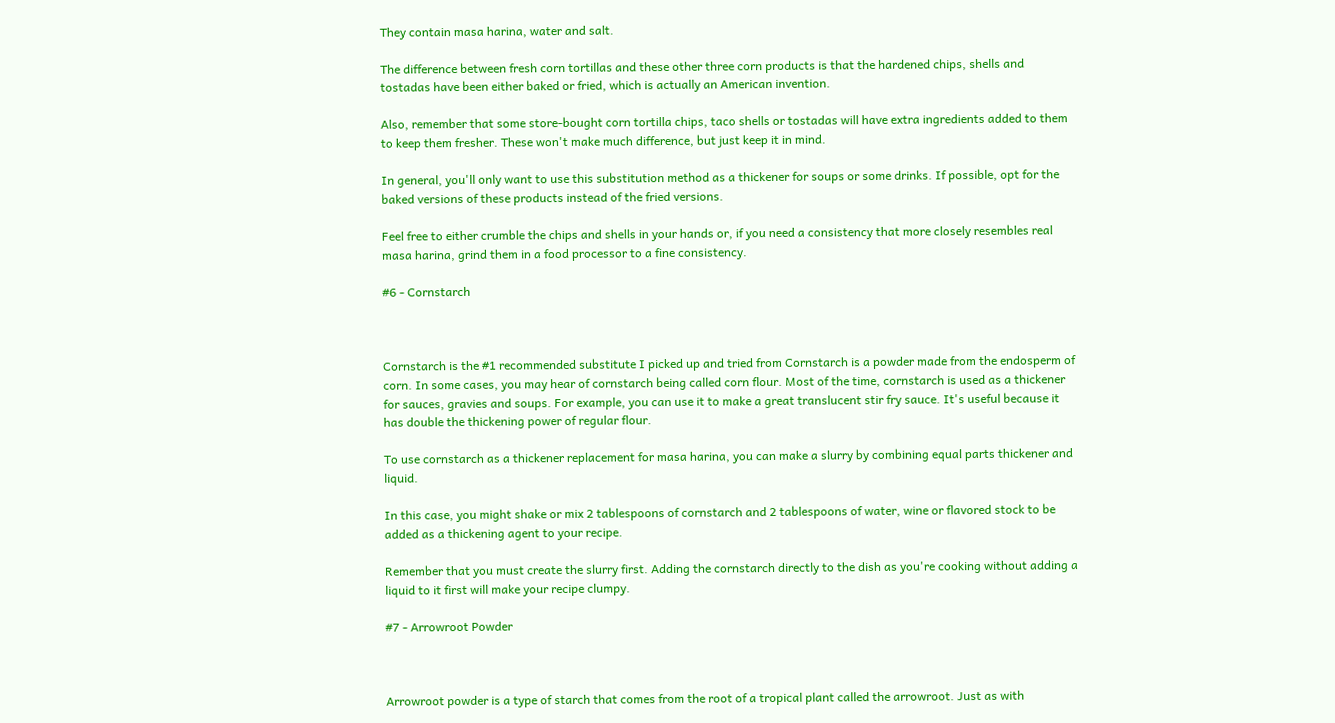They contain masa harina, water and salt.

The difference between fresh corn tortillas and these other three corn products is that the hardened chips, shells and tostadas have been either baked or fried, which is actually an American invention.

Also, remember that some store-bought corn tortilla chips, taco shells or tostadas will have extra ingredients added to them to keep them fresher. These won't make much difference, but just keep it in mind.

In general, you'll only want to use this substitution method as a thickener for soups or some drinks. If possible, opt for the baked versions of these products instead of the fried versions.

Feel free to either crumble the chips and shells in your hands or, if you need a consistency that more closely resembles real masa harina, grind them in a food processor to a fine consistency.

#6 - Cornstarch



Cornstarch is the #1 recommended substitute I picked up and tried from Cornstarch is a powder made from the endosperm of corn. In some cases, you may hear of cornstarch being called corn flour. Most of the time, cornstarch is used as a thickener for sauces, gravies and soups. For example, you can use it to make a great translucent stir fry sauce. It's useful because it has double the thickening power of regular flour.

To use cornstarch as a thickener replacement for masa harina, you can make a slurry by combining equal parts thickener and liquid.

In this case, you might shake or mix 2 tablespoons of cornstarch and 2 tablespoons of water, wine or flavored stock to be added as a thickening agent to your recipe.

Remember that you must create the slurry first. Adding the cornstarch directly to the dish as you're cooking without adding a liquid to it first will make your recipe clumpy.

#7 - Arrowroot Powder



Arrowroot powder is a type of starch that comes from the root of a tropical plant called the arrowroot. Just as with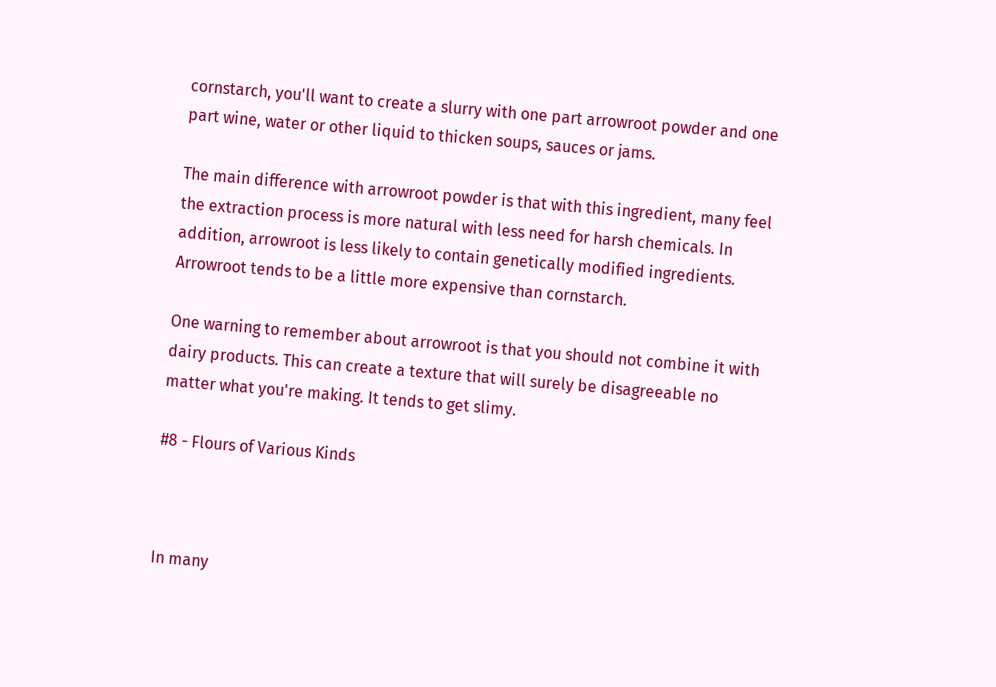cornstarch, you'll want to create a slurry with one part arrowroot powder and one part wine, water or other liquid to thicken soups, sauces or jams.

The main difference with arrowroot powder is that with this ingredient, many feel the extraction process is more natural with less need for harsh chemicals. In addition, arrowroot is less likely to contain genetically modified ingredients. Arrowroot tends to be a little more expensive than cornstarch.

One warning to remember about arrowroot is that you should not combine it with dairy products. This can create a texture that will surely be disagreeable no matter what you're making. It tends to get slimy.

#8 - Flours of Various Kinds



In many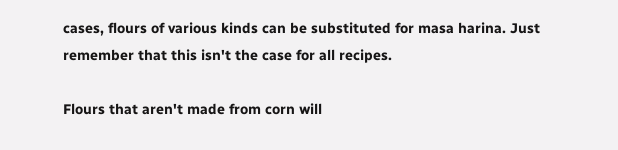cases, flours of various kinds can be substituted for masa harina. Just remember that this isn't the case for all recipes.

Flours that aren't made from corn will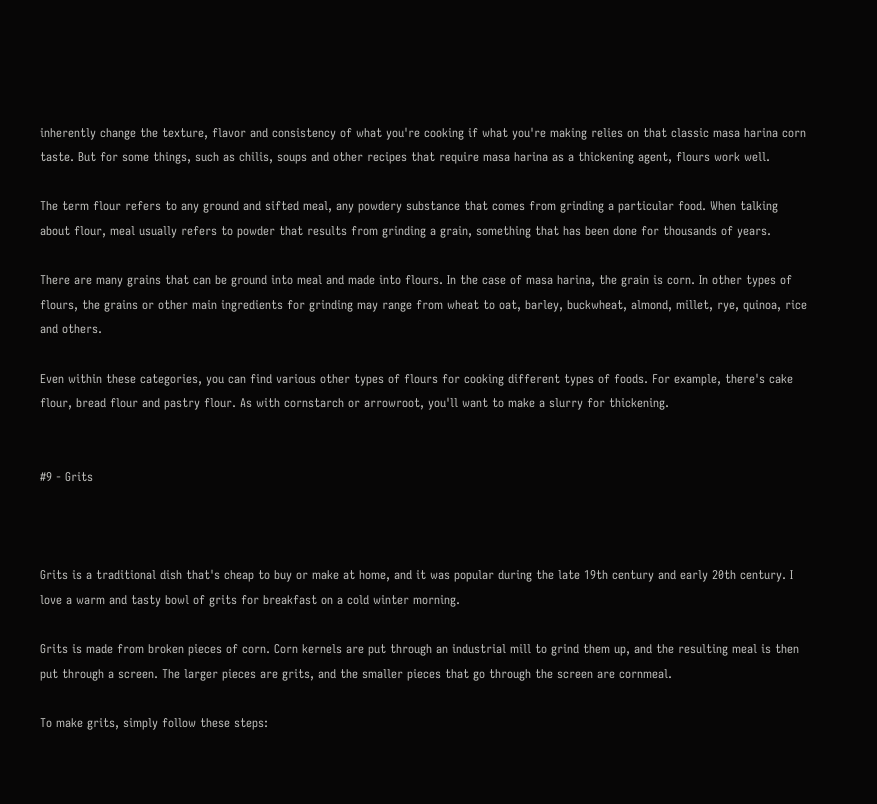inherently change the texture, flavor and consistency of what you're cooking if what you're making relies on that classic masa harina corn taste. But for some things, such as chilis, soups and other recipes that require masa harina as a thickening agent, flours work well.

The term flour refers to any ground and sifted meal, any powdery substance that comes from grinding a particular food. When talking about flour, meal usually refers to powder that results from grinding a grain, something that has been done for thousands of years.

There are many grains that can be ground into meal and made into flours. In the case of masa harina, the grain is corn. In other types of flours, the grains or other main ingredients for grinding may range from wheat to oat, barley, buckwheat, almond, millet, rye, quinoa, rice and others.

Even within these categories, you can find various other types of flours for cooking different types of foods. For example, there's cake flour, bread flour and pastry flour. As with cornstarch or arrowroot, you'll want to make a slurry for thickening.


#9 - Grits



Grits is a traditional dish that's cheap to buy or make at home, and it was popular during the late 19th century and early 20th century. I love a warm and tasty bowl of grits for breakfast on a cold winter morning.

Grits is made from broken pieces of corn. Corn kernels are put through an industrial mill to grind them up, and the resulting meal is then put through a screen. The larger pieces are grits, and the smaller pieces that go through the screen are cornmeal.

To make grits, simply follow these steps: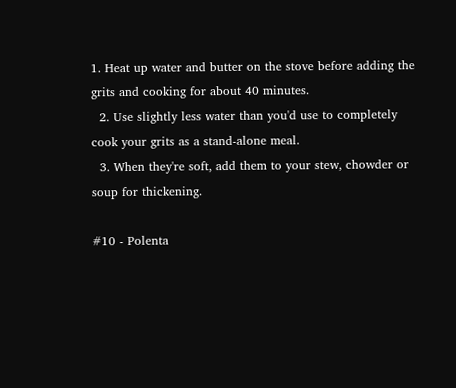1. Heat up water and butter on the stove before adding the grits and cooking for about 40 minutes.
  2. Use slightly less water than you'd use to completely cook your grits as a stand-alone meal.
  3. When they're soft, add them to your stew, chowder or soup for thickening.

#10 - Polenta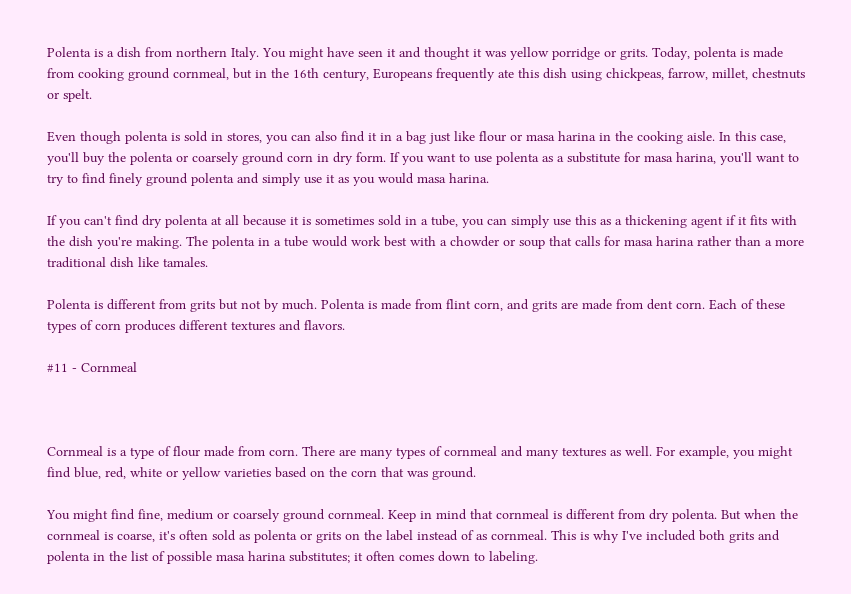Polenta is a dish from northern Italy. You might have seen it and thought it was yellow porridge or grits. Today, polenta is made from cooking ground cornmeal, but in the 16th century, Europeans frequently ate this dish using chickpeas, farrow, millet, chestnuts or spelt.

Even though polenta is sold in stores, you can also find it in a bag just like flour or masa harina in the cooking aisle. In this case, you'll buy the polenta or coarsely ground corn in dry form. If you want to use polenta as a substitute for masa harina, you'll want to try to find finely ground polenta and simply use it as you would masa harina.

If you can't find dry polenta at all because it is sometimes sold in a tube, you can simply use this as a thickening agent if it fits with the dish you're making. The polenta in a tube would work best with a chowder or soup that calls for masa harina rather than a more traditional dish like tamales.

Polenta is different from grits but not by much. Polenta is made from flint corn, and grits are made from dent corn. Each of these types of corn produces different textures and flavors.

#11 - Cornmeal



Cornmeal is a type of flour made from corn. There are many types of cornmeal and many textures as well. For example, you might find blue, red, white or yellow varieties based on the corn that was ground.

You might find fine, medium or coarsely ground cornmeal. Keep in mind that cornmeal is different from dry polenta. But when the cornmeal is coarse, it's often sold as polenta or grits on the label instead of as cornmeal. This is why I've included both grits and polenta in the list of possible masa harina substitutes; it often comes down to labeling.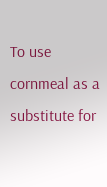To use cornmeal as a substitute for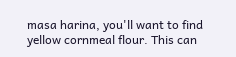masa harina, you'll want to find yellow cornmeal flour. This can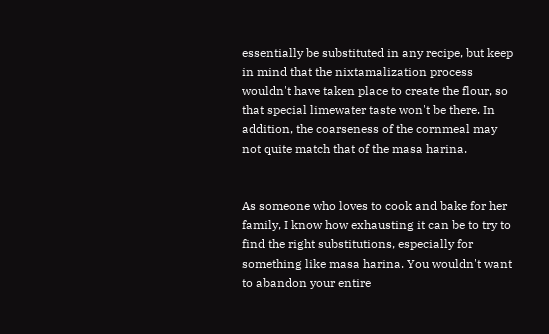essentially be substituted in any recipe, but keep in mind that the nixtamalization process wouldn't have taken place to create the flour, so that special limewater taste won't be there. In addition, the coarseness of the cornmeal may not quite match that of the masa harina.


As someone who loves to cook and bake for her family, I know how exhausting it can be to try to find the right substitutions, especially for something like masa harina. You wouldn't want to abandon your entire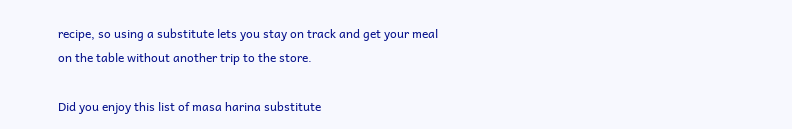recipe, so using a substitute lets you stay on track and get your meal on the table without another trip to the store.

Did you enjoy this list of masa harina substitute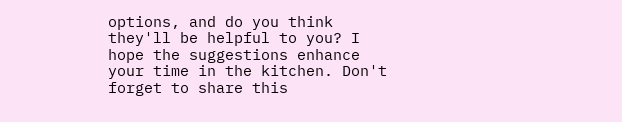options, and do you think they'll be helpful to you? I hope the suggestions enhance your time in the kitchen. Don't forget to share this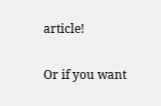article!

Or if you want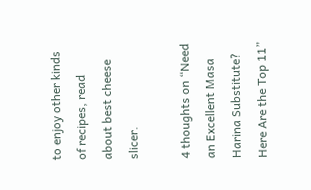to enjoy other kinds of recipes, read about best cheese slicer.

4 thoughts on “Need an Excellent Masa Harina Substitute? Here Are the Top 11”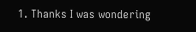1. Thanks I was wondering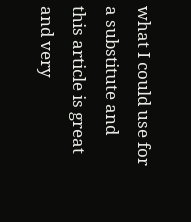what I could use for a substitute and this article is great and very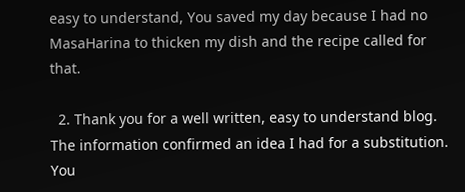easy to understand, You saved my day because I had no MasaHarina to thicken my dish and the recipe called for that.

  2. Thank you for a well written, easy to understand blog. The information confirmed an idea I had for a substitution. You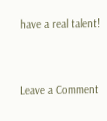have a real talent!


Leave a Comment